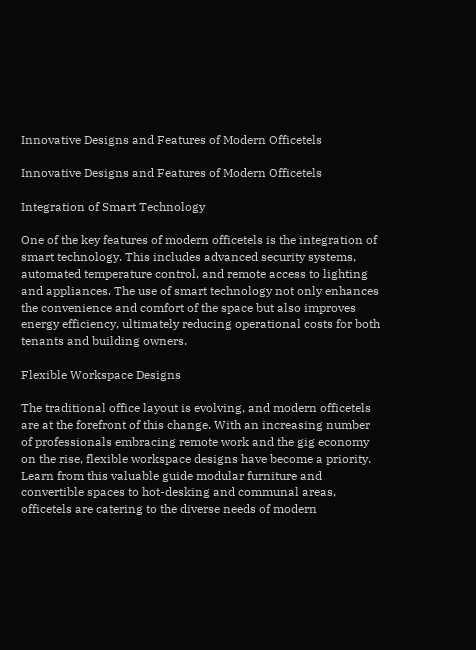Innovative Designs and Features of Modern Officetels

Innovative Designs and Features of Modern Officetels

Integration of Smart Technology

One of the key features of modern officetels is the integration of smart technology. This includes advanced security systems, automated temperature control, and remote access to lighting and appliances. The use of smart technology not only enhances the convenience and comfort of the space but also improves energy efficiency, ultimately reducing operational costs for both tenants and building owners.

Flexible Workspace Designs

The traditional office layout is evolving, and modern officetels are at the forefront of this change. With an increasing number of professionals embracing remote work and the gig economy on the rise, flexible workspace designs have become a priority. Learn from this valuable guide modular furniture and convertible spaces to hot-desking and communal areas, officetels are catering to the diverse needs of modern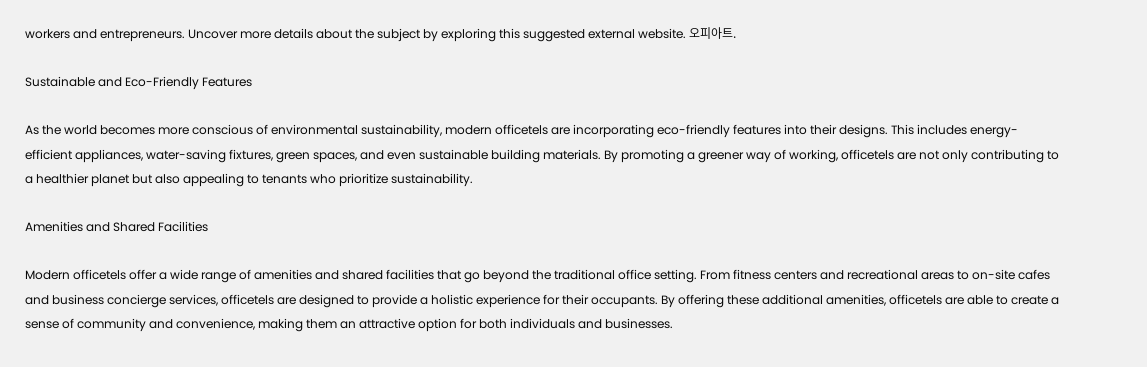workers and entrepreneurs. Uncover more details about the subject by exploring this suggested external website. 오피아트.

Sustainable and Eco-Friendly Features

As the world becomes more conscious of environmental sustainability, modern officetels are incorporating eco-friendly features into their designs. This includes energy-efficient appliances, water-saving fixtures, green spaces, and even sustainable building materials. By promoting a greener way of working, officetels are not only contributing to a healthier planet but also appealing to tenants who prioritize sustainability.

Amenities and Shared Facilities

Modern officetels offer a wide range of amenities and shared facilities that go beyond the traditional office setting. From fitness centers and recreational areas to on-site cafes and business concierge services, officetels are designed to provide a holistic experience for their occupants. By offering these additional amenities, officetels are able to create a sense of community and convenience, making them an attractive option for both individuals and businesses.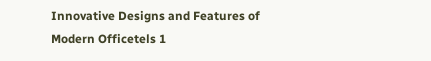Innovative Designs and Features of Modern Officetels 1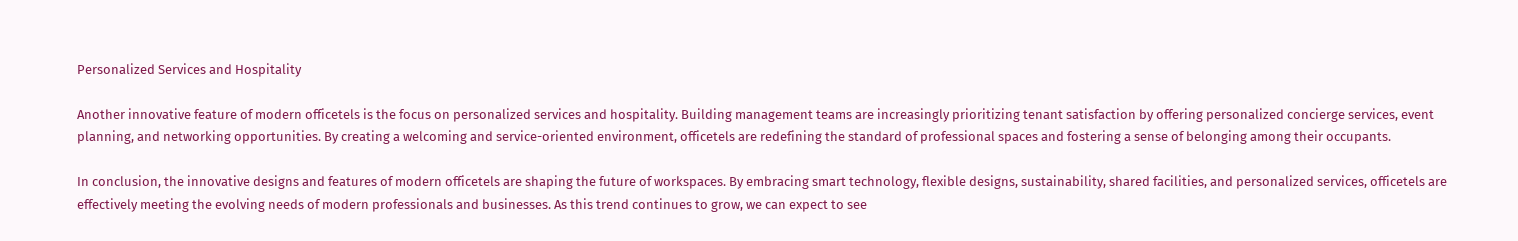Personalized Services and Hospitality

Another innovative feature of modern officetels is the focus on personalized services and hospitality. Building management teams are increasingly prioritizing tenant satisfaction by offering personalized concierge services, event planning, and networking opportunities. By creating a welcoming and service-oriented environment, officetels are redefining the standard of professional spaces and fostering a sense of belonging among their occupants.

In conclusion, the innovative designs and features of modern officetels are shaping the future of workspaces. By embracing smart technology, flexible designs, sustainability, shared facilities, and personalized services, officetels are effectively meeting the evolving needs of modern professionals and businesses. As this trend continues to grow, we can expect to see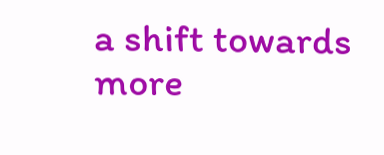a shift towards more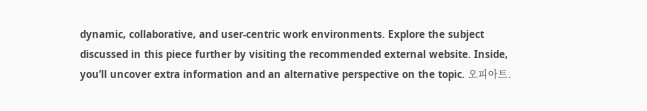dynamic, collaborative, and user-centric work environments. Explore the subject discussed in this piece further by visiting the recommended external website. Inside, you’ll uncover extra information and an alternative perspective on the topic. 오피아트.